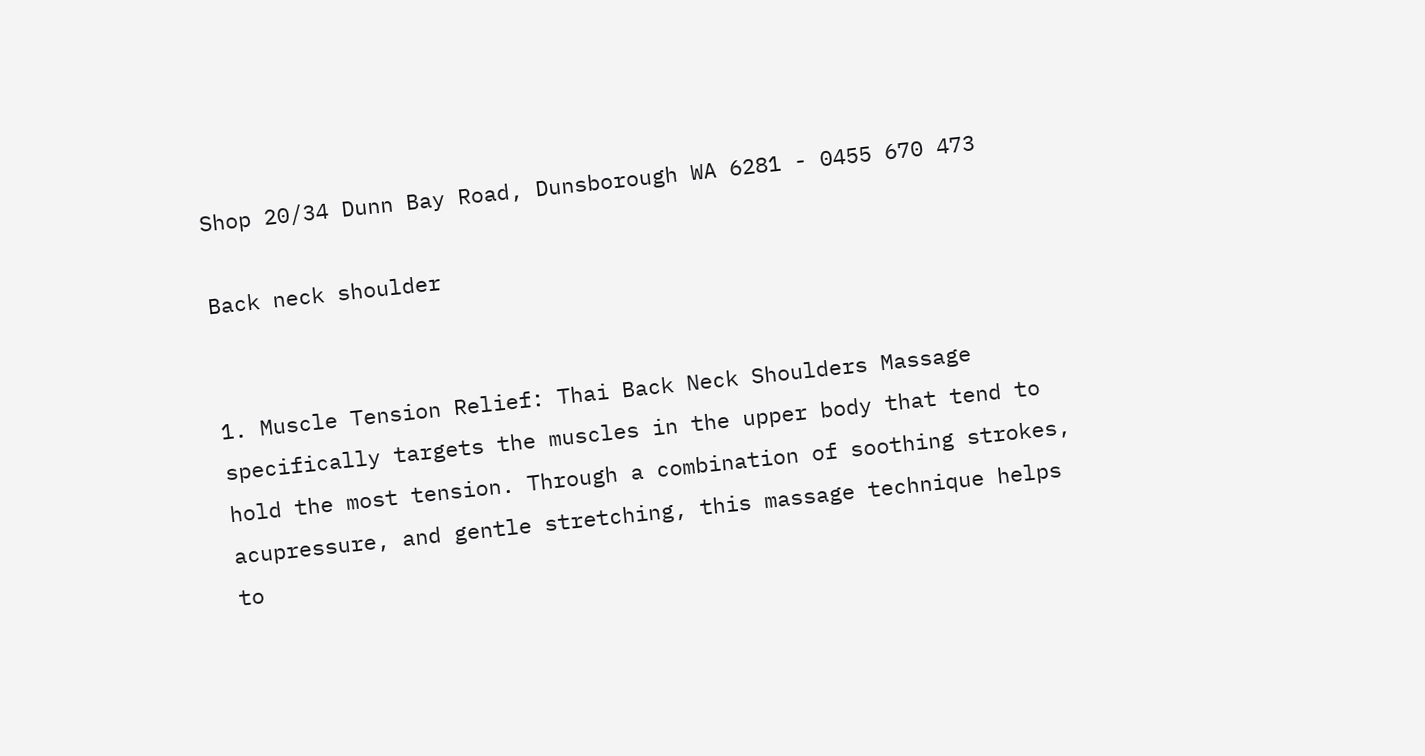Shop 20/34 Dunn Bay Road, Dunsborough WA 6281 - 0455 670 473

Back neck shoulder


1. Muscle Tension Relief: Thai Back Neck Shoulders Massage specifically targets the muscles in the upper body that tend to hold the most tension. Through a combination of soothing strokes, acupressure, and gentle stretching, this massage technique helps to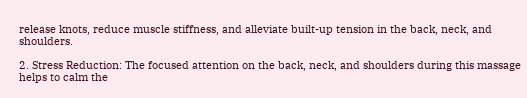release knots, reduce muscle stiffness, and alleviate built-up tension in the back, neck, and shoulders.

2. Stress Reduction: The focused attention on the back, neck, and shoulders during this massage helps to calm the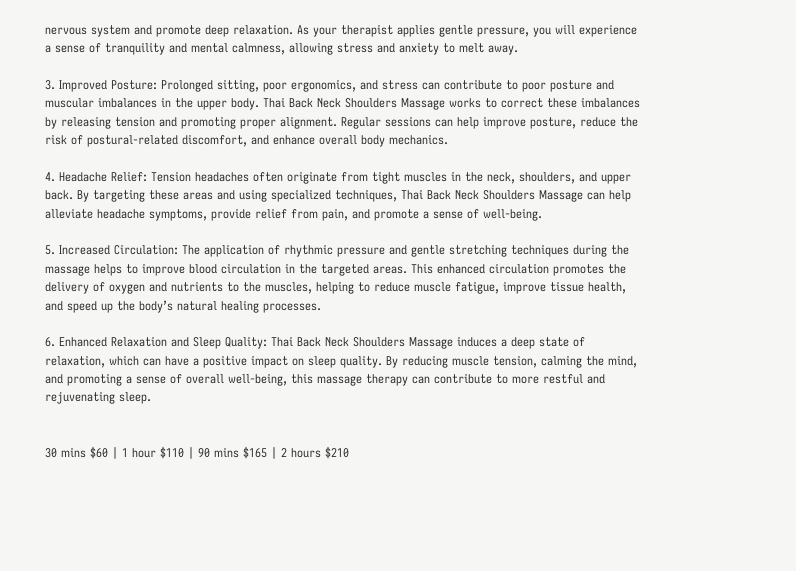nervous system and promote deep relaxation. As your therapist applies gentle pressure, you will experience a sense of tranquility and mental calmness, allowing stress and anxiety to melt away.

3. Improved Posture: Prolonged sitting, poor ergonomics, and stress can contribute to poor posture and muscular imbalances in the upper body. Thai Back Neck Shoulders Massage works to correct these imbalances by releasing tension and promoting proper alignment. Regular sessions can help improve posture, reduce the risk of postural-related discomfort, and enhance overall body mechanics.

4. Headache Relief: Tension headaches often originate from tight muscles in the neck, shoulders, and upper back. By targeting these areas and using specialized techniques, Thai Back Neck Shoulders Massage can help alleviate headache symptoms, provide relief from pain, and promote a sense of well-being.

5. Increased Circulation: The application of rhythmic pressure and gentle stretching techniques during the massage helps to improve blood circulation in the targeted areas. This enhanced circulation promotes the delivery of oxygen and nutrients to the muscles, helping to reduce muscle fatigue, improve tissue health, and speed up the body’s natural healing processes.

6. Enhanced Relaxation and Sleep Quality: Thai Back Neck Shoulders Massage induces a deep state of relaxation, which can have a positive impact on sleep quality. By reducing muscle tension, calming the mind, and promoting a sense of overall well-being, this massage therapy can contribute to more restful and rejuvenating sleep.


30 mins $60 | 1 hour $110 | 90 mins $165 | 2 hours $210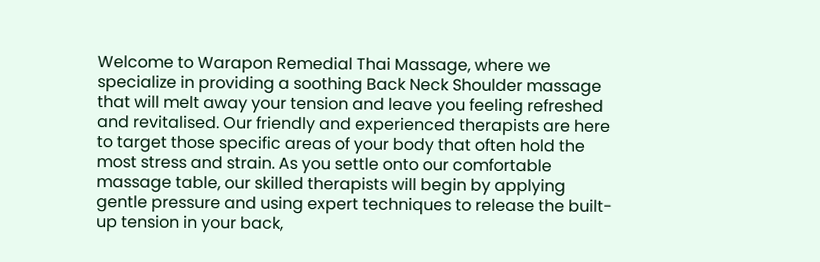Welcome to Warapon Remedial Thai Massage, where we specialize in providing a soothing Back Neck Shoulder massage that will melt away your tension and leave you feeling refreshed and revitalised. Our friendly and experienced therapists are here to target those specific areas of your body that often hold the most stress and strain. As you settle onto our comfortable massage table, our skilled therapists will begin by applying gentle pressure and using expert techniques to release the built-up tension in your back,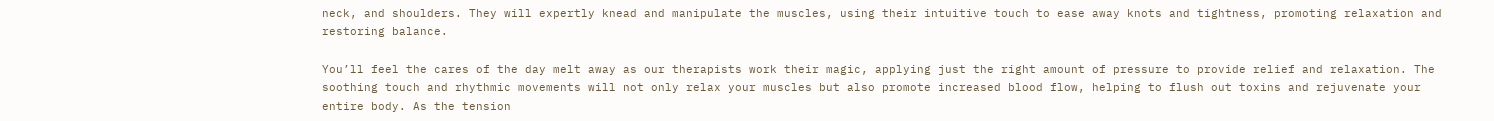neck, and shoulders. They will expertly knead and manipulate the muscles, using their intuitive touch to ease away knots and tightness, promoting relaxation and restoring balance.

You’ll feel the cares of the day melt away as our therapists work their magic, applying just the right amount of pressure to provide relief and relaxation. The soothing touch and rhythmic movements will not only relax your muscles but also promote increased blood flow, helping to flush out toxins and rejuvenate your entire body. As the tension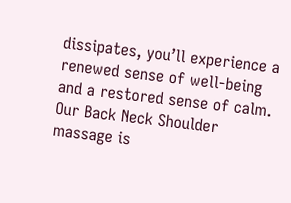dissipates, you’ll experience a renewed sense of well-being and a restored sense of calm. Our Back Neck Shoulder massage is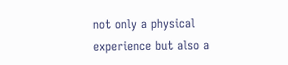not only a physical experience but also a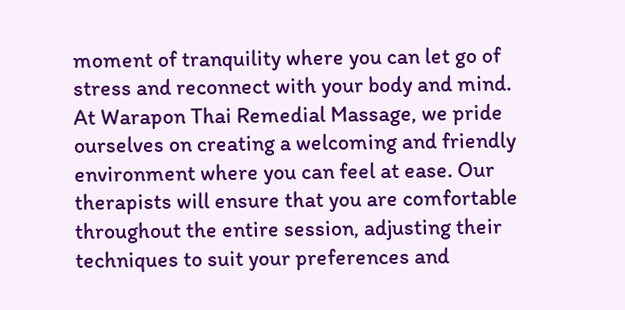moment of tranquility where you can let go of stress and reconnect with your body and mind. At Warapon Thai Remedial Massage, we pride ourselves on creating a welcoming and friendly environment where you can feel at ease. Our therapists will ensure that you are comfortable throughout the entire session, adjusting their techniques to suit your preferences and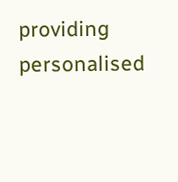providing personalised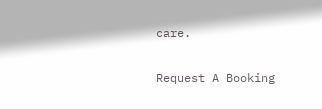care.

Request A Booking